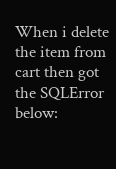When i delete the item from cart then got the SQLError below: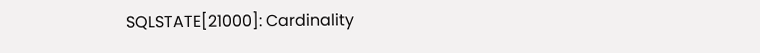SQLSTATE[21000]: Cardinality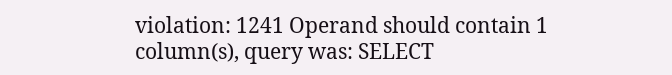violation: 1241 Operand should contain 1 column(s), query was: SELECT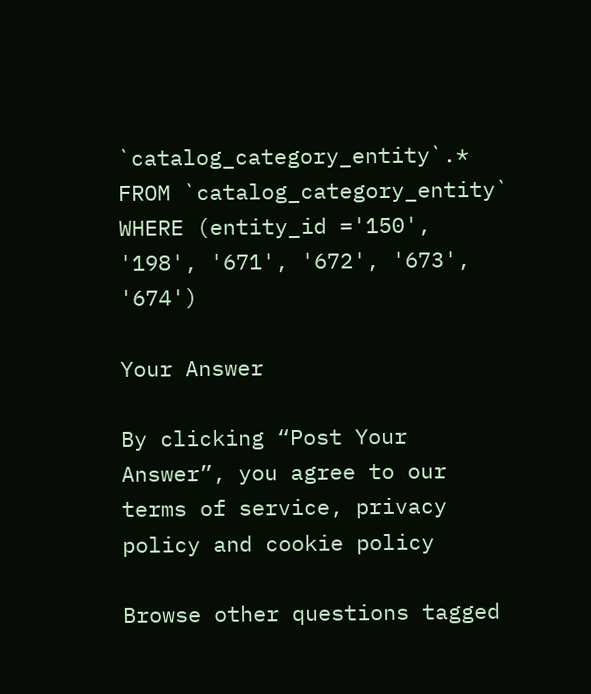`catalog_category_entity`.* FROM `catalog_category_entity` WHERE (entity_id ='150', '198', '671', '672', '673', '674')

Your Answer

By clicking “Post Your Answer”, you agree to our terms of service, privacy policy and cookie policy

Browse other questions tagged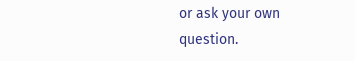or ask your own question.